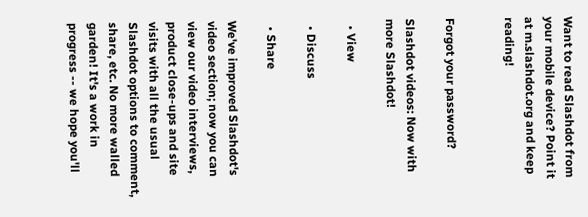Want to read Slashdot from your mobile device? Point it at m.slashdot.org and keep reading!


Forgot your password?

Slashdot videos: Now with more Slashdot!

  • View

  • Discuss

  • Share

We've improved Slashdot's video section; now you can view our video interviews, product close-ups and site visits with all the usual Slashdot options to comment, share, etc. No more walled garden! It's a work in progress -- we hope you'll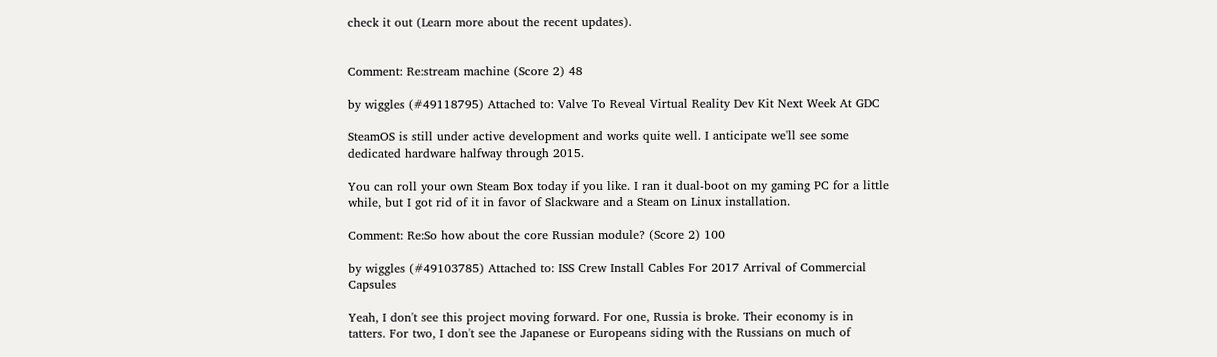check it out (Learn more about the recent updates).


Comment: Re:stream machine (Score 2) 48

by wiggles (#49118795) Attached to: Valve To Reveal Virtual Reality Dev Kit Next Week At GDC

SteamOS is still under active development and works quite well. I anticipate we'll see some dedicated hardware halfway through 2015.

You can roll your own Steam Box today if you like. I ran it dual-boot on my gaming PC for a little while, but I got rid of it in favor of Slackware and a Steam on Linux installation.

Comment: Re:So how about the core Russian module? (Score 2) 100

by wiggles (#49103785) Attached to: ISS Crew Install Cables For 2017 Arrival of Commercial Capsules

Yeah, I don't see this project moving forward. For one, Russia is broke. Their economy is in tatters. For two, I don't see the Japanese or Europeans siding with the Russians on much of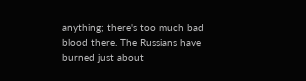anything; there's too much bad blood there. The Russians have burned just about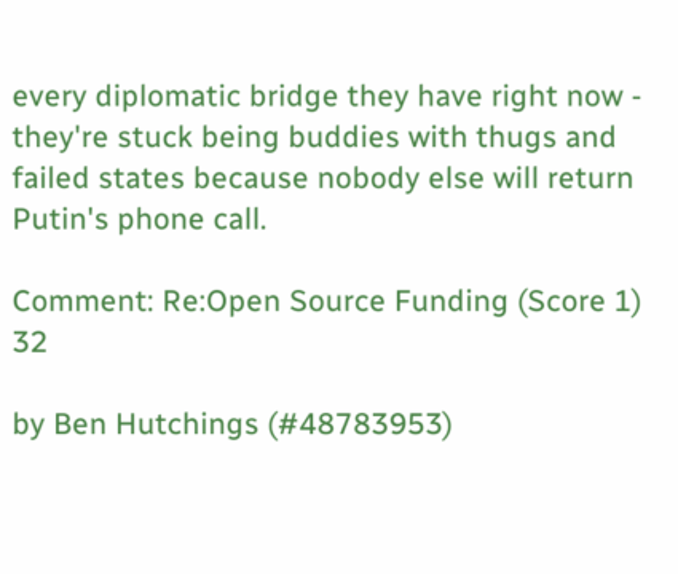every diplomatic bridge they have right now - they're stuck being buddies with thugs and failed states because nobody else will return Putin's phone call.

Comment: Re:Open Source Funding (Score 1) 32

by Ben Hutchings (#48783953)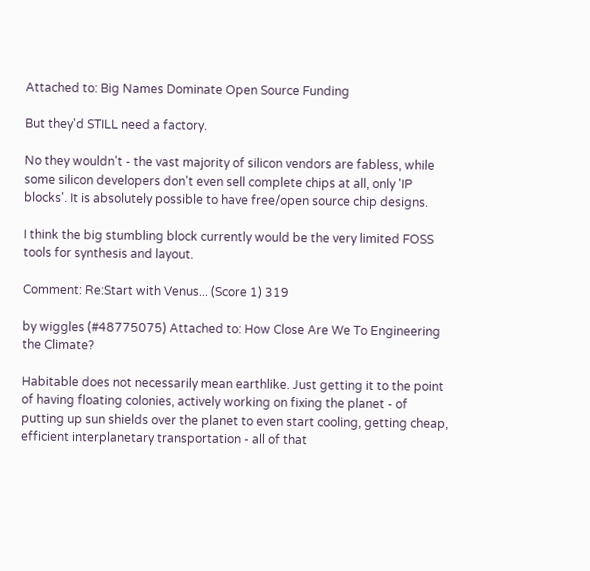Attached to: Big Names Dominate Open Source Funding

But they'd STILL need a factory.

No they wouldn't - the vast majority of silicon vendors are fabless, while some silicon developers don't even sell complete chips at all, only 'IP blocks'. It is absolutely possible to have free/open source chip designs.

I think the big stumbling block currently would be the very limited FOSS tools for synthesis and layout.

Comment: Re:Start with Venus... (Score 1) 319

by wiggles (#48775075) Attached to: How Close Are We To Engineering the Climate?

Habitable does not necessarily mean earthlike. Just getting it to the point of having floating colonies, actively working on fixing the planet - of putting up sun shields over the planet to even start cooling, getting cheap, efficient interplanetary transportation - all of that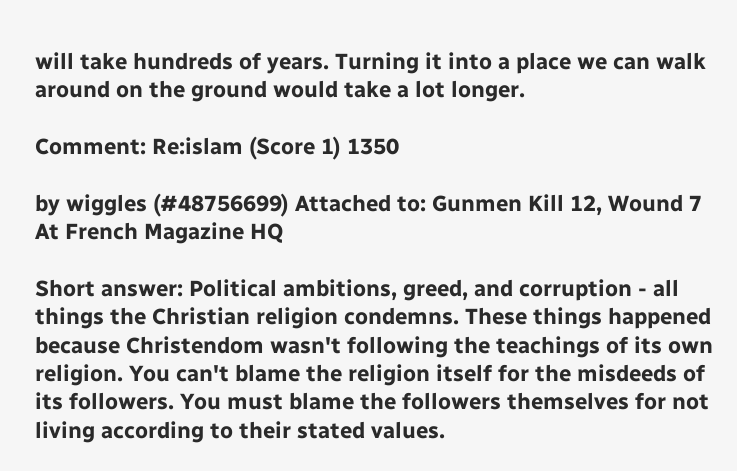will take hundreds of years. Turning it into a place we can walk around on the ground would take a lot longer.

Comment: Re:islam (Score 1) 1350

by wiggles (#48756699) Attached to: Gunmen Kill 12, Wound 7 At French Magazine HQ

Short answer: Political ambitions, greed, and corruption - all things the Christian religion condemns. These things happened because Christendom wasn't following the teachings of its own religion. You can't blame the religion itself for the misdeeds of its followers. You must blame the followers themselves for not living according to their stated values.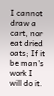I cannot draw a cart, nor eat dried oats; If it be man's work I will do it.